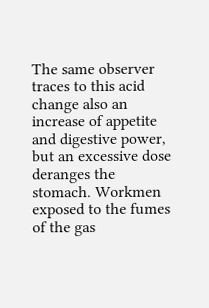The same observer traces to this acid change also an increase of appetite and digestive power, but an excessive dose deranges the stomach. Workmen exposed to the fumes of the gas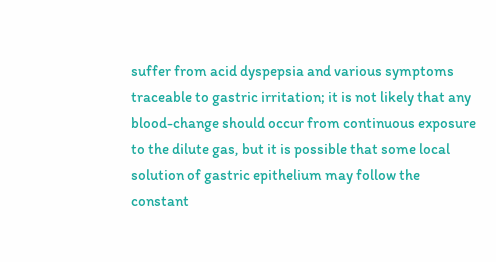suffer from acid dyspepsia and various symptoms traceable to gastric irritation; it is not likely that any blood-change should occur from continuous exposure to the dilute gas, but it is possible that some local solution of gastric epithelium may follow the constant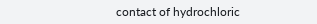contact of hydrochloric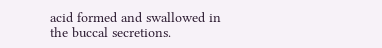acid formed and swallowed in the buccal secretions.